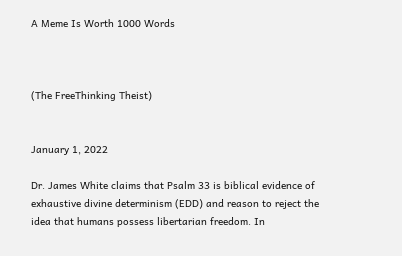A Meme Is Worth 1000 Words



(The FreeThinking Theist)


January 1, 2022

Dr. James White claims that Psalm 33 is biblical evidence of exhaustive divine determinism (EDD) and reason to reject the idea that humans possess libertarian freedom. In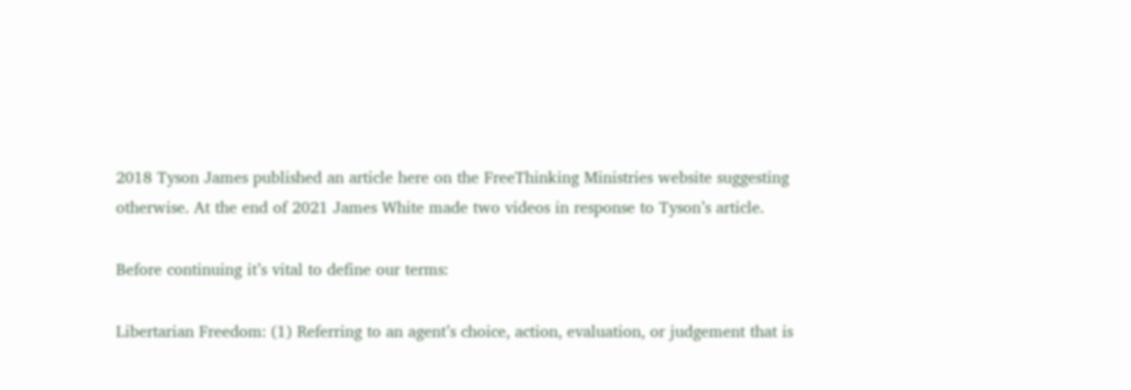2018 Tyson James published an article here on the FreeThinking Ministries website suggesting otherwise. At the end of 2021 James White made two videos in response to Tyson’s article.

Before continuing it’s vital to define our terms:

Libertarian Freedom: (1) Referring to an agent’s choice, action, evaluation, or judgement that is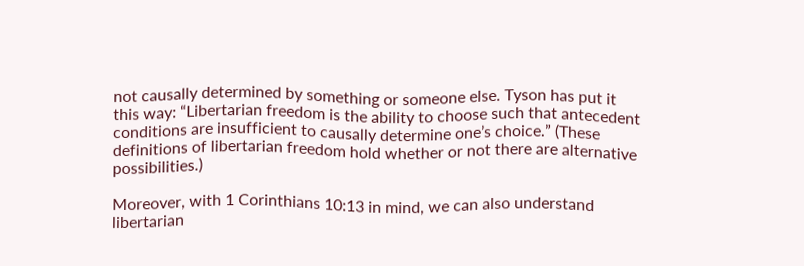not causally determined by something or someone else. Tyson has put it this way: “Libertarian freedom is the ability to choose such that antecedent conditions are insufficient to causally determine one’s choice.” (These definitions of libertarian freedom hold whether or not there are alternative possibilities.)

Moreover, with 1 Corinthians 10:13 in mind, we can also understand libertarian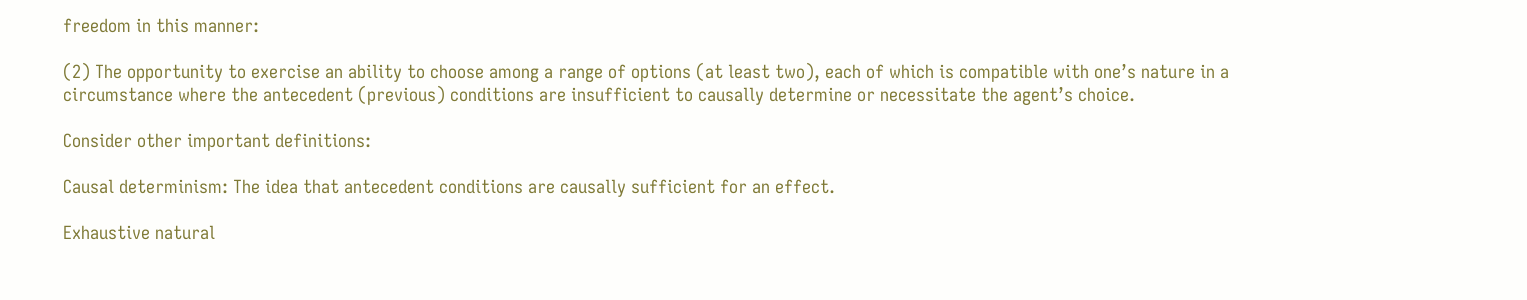freedom in this manner:

(2) The opportunity to exercise an ability to choose among a range of options (at least two), each of which is compatible with one’s nature in a circumstance where the antecedent (previous) conditions are insufficient to causally determine or necessitate the agent’s choice.

Consider other important definitions:

Causal determinism: The idea that antecedent conditions are causally sufficient for an effect.

Exhaustive natural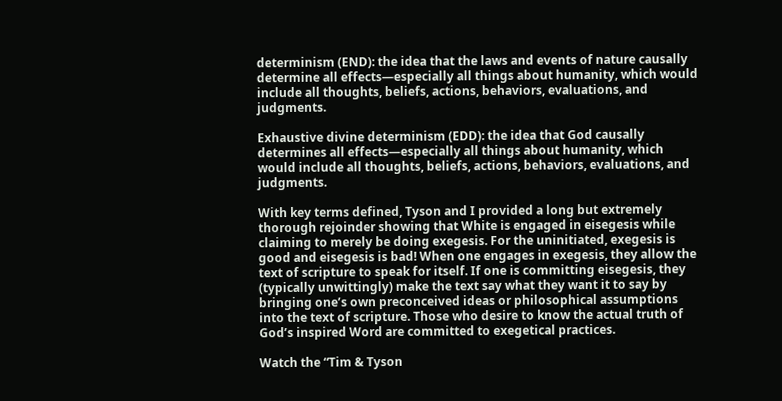determinism (END): the idea that the laws and events of nature causally determine all effects—especially all things about humanity, which would include all thoughts, beliefs, actions, behaviors, evaluations, and judgments.

Exhaustive divine determinism (EDD): the idea that God causally determines all effects—especially all things about humanity, which would include all thoughts, beliefs, actions, behaviors, evaluations, and judgments.

With key terms defined, Tyson and I provided a long but extremely thorough rejoinder showing that White is engaged in eisegesis while claiming to merely be doing exegesis. For the uninitiated, exegesis is good and eisegesis is bad! When one engages in exegesis, they allow the text of scripture to speak for itself. If one is committing eisegesis, they (typically unwittingly) make the text say what they want it to say by bringing one’s own preconceived ideas or philosophical assumptions into the text of scripture. Those who desire to know the actual truth of God’s inspired Word are committed to exegetical practices.

Watch the “Tim & Tyson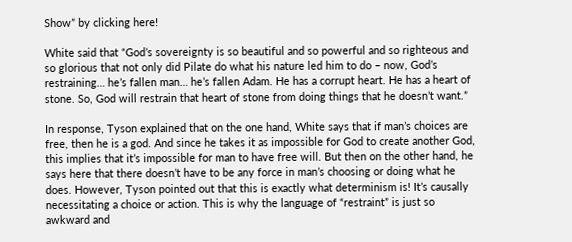Show” by clicking here!

White said that “God’s sovereignty is so beautiful and so powerful and so righteous and so glorious that not only did Pilate do what his nature led him to do – now, God’s restraining… he’s fallen man… he’s fallen Adam. He has a corrupt heart. He has a heart of stone. So, God will restrain that heart of stone from doing things that he doesn’t want.”

In response, Tyson explained that on the one hand, White says that if man’s choices are free, then he is a god. And since he takes it as impossible for God to create another God, this implies that it’s impossible for man to have free will. But then on the other hand, he says here that there doesn’t have to be any force in man’s choosing or doing what he does. However, Tyson pointed out that this is exactly what determinism is! It’s causally necessitating a choice or action. This is why the language of “restraint” is just so awkward and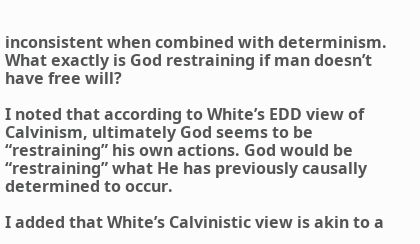inconsistent when combined with determinism. What exactly is God restraining if man doesn’t have free will?

I noted that according to White’s EDD view of Calvinism, ultimately God seems to be “restraining” his own actions. God would be “restraining” what He has previously causally determined to occur.

I added that White’s Calvinistic view is akin to a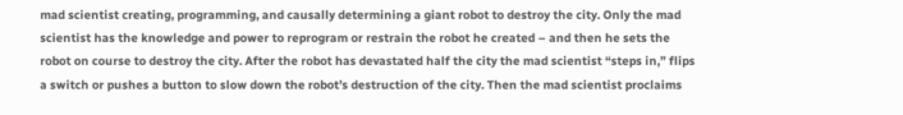mad scientist creating, programming, and causally determining a giant robot to destroy the city. Only the mad scientist has the knowledge and power to reprogram or restrain the robot he created – and then he sets the robot on course to destroy the city. After the robot has devastated half the city the mad scientist “steps in,” flips a switch or pushes a button to slow down the robot’s destruction of the city. Then the mad scientist proclaims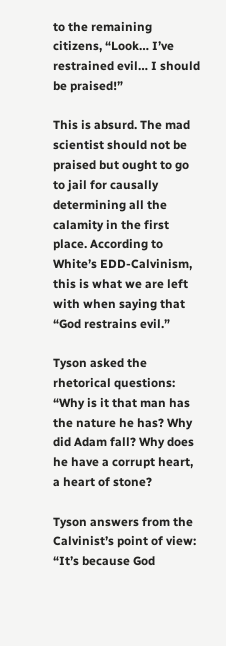to the remaining citizens, “Look… I’ve restrained evil… I should be praised!”

This is absurd. The mad scientist should not be praised but ought to go to jail for causally determining all the calamity in the first place. According to White’s EDD-Calvinism, this is what we are left with when saying that “God restrains evil.”

Tyson asked the rhetorical questions: “Why is it that man has the nature he has? Why did Adam fall? Why does he have a corrupt heart, a heart of stone?

Tyson answers from the Calvinist’s point of view: “It’s because God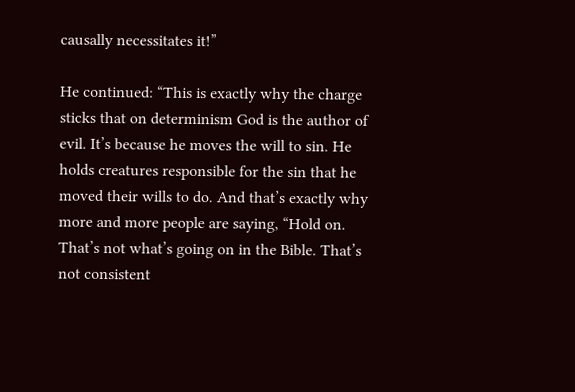causally necessitates it!”

He continued: “This is exactly why the charge sticks that on determinism God is the author of evil. It’s because he moves the will to sin. He holds creatures responsible for the sin that he moved their wills to do. And that’s exactly why more and more people are saying, “Hold on. That’s not what’s going on in the Bible. That’s not consistent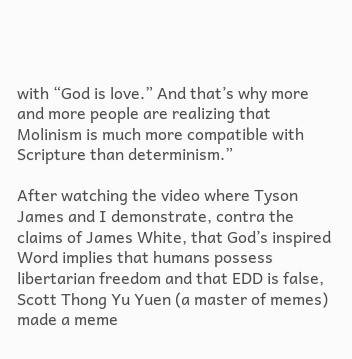with “God is love.” And that’s why more and more people are realizing that Molinism is much more compatible with Scripture than determinism.”

After watching the video where Tyson James and I demonstrate, contra the claims of James White, that God’s inspired Word implies that humans possess libertarian freedom and that EDD is false, Scott Thong Yu Yuen (a master of memes) made a meme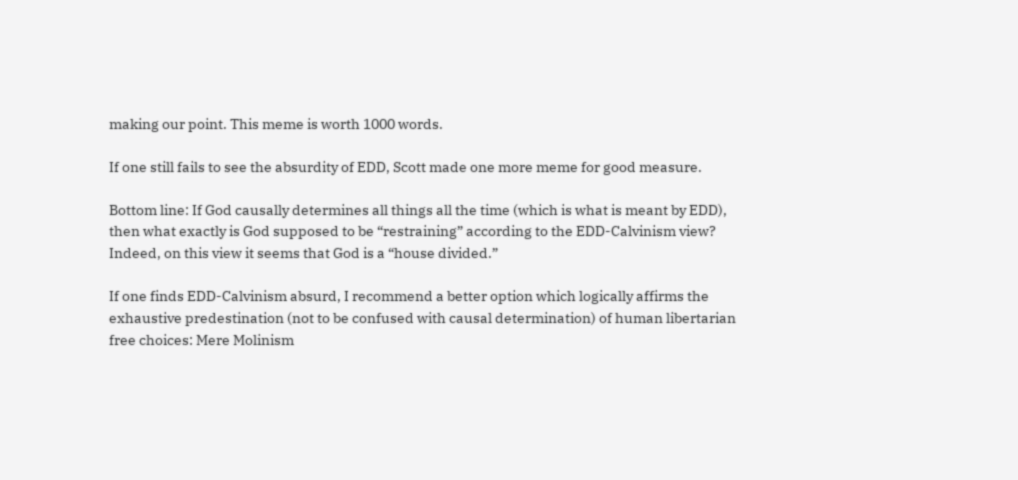making our point. This meme is worth 1000 words.

If one still fails to see the absurdity of EDD, Scott made one more meme for good measure.

Bottom line: If God causally determines all things all the time (which is what is meant by EDD), then what exactly is God supposed to be “restraining” according to the EDD-Calvinism view? Indeed, on this view it seems that God is a “house divided.”

If one finds EDD-Calvinism absurd, I recommend a better option which logically affirms the exhaustive predestination (not to be confused with causal determination) of human libertarian free choices: Mere Molinism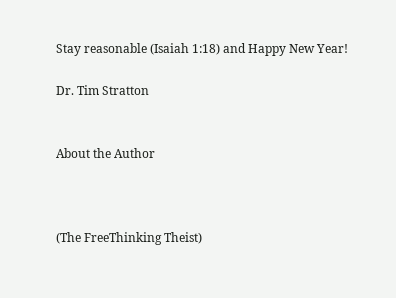Stay reasonable (Isaiah 1:18) and Happy New Year!

Dr. Tim Stratton


About the Author



(The FreeThinking Theist)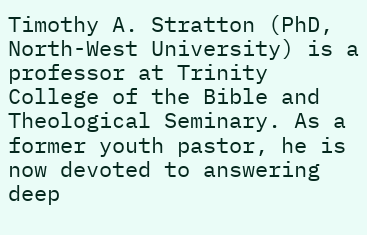Timothy A. Stratton (PhD, North-West University) is a professor at Trinity College of the Bible and Theological Seminary. As a former youth pastor, he is now devoted to answering deep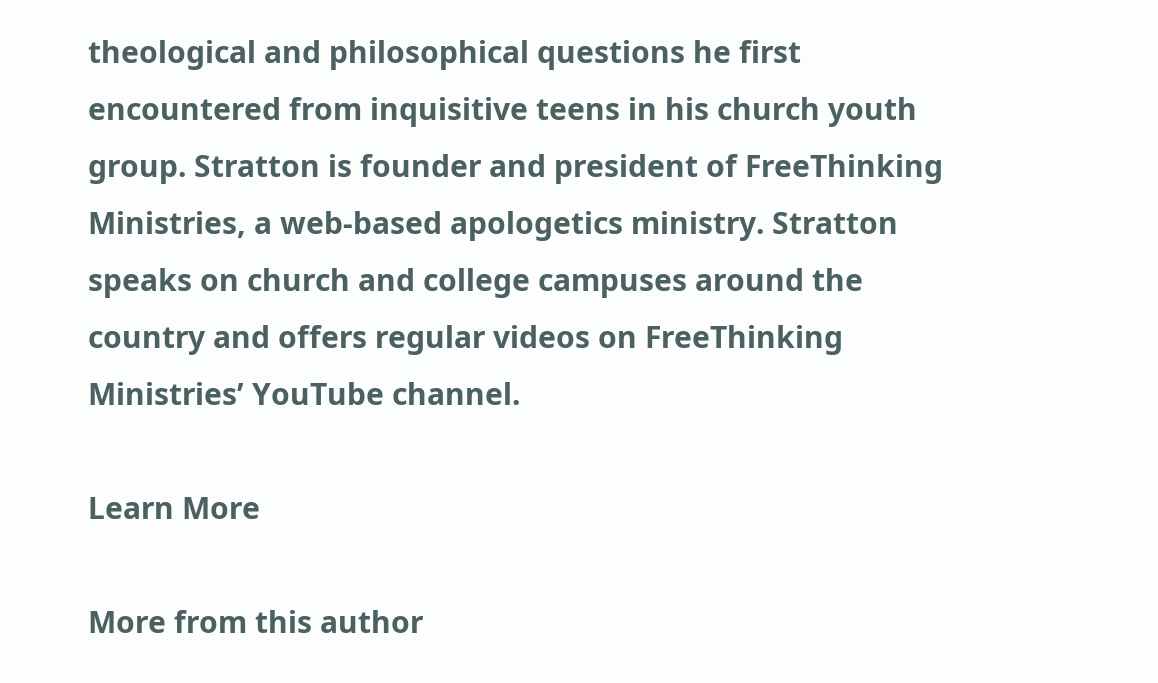theological and philosophical questions he first encountered from inquisitive teens in his church youth group. Stratton is founder and president of FreeThinking Ministries, a web-based apologetics ministry. Stratton speaks on church and college campuses around the country and offers regular videos on FreeThinking Ministries’ YouTube channel.

Learn More

More from this author